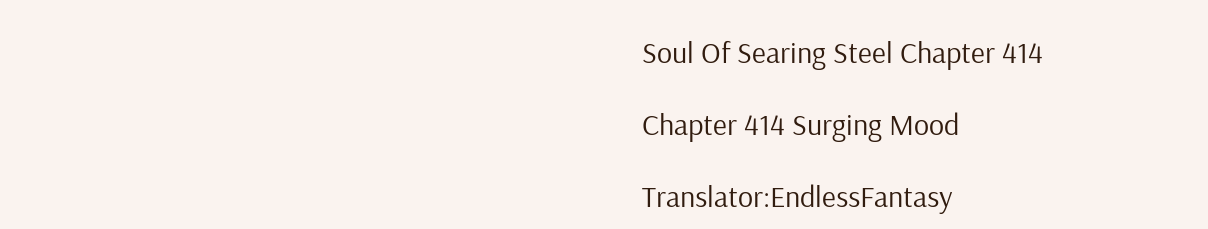Soul Of Searing Steel Chapter 414

Chapter 414 Surging Mood

Translator:EndlessFantasy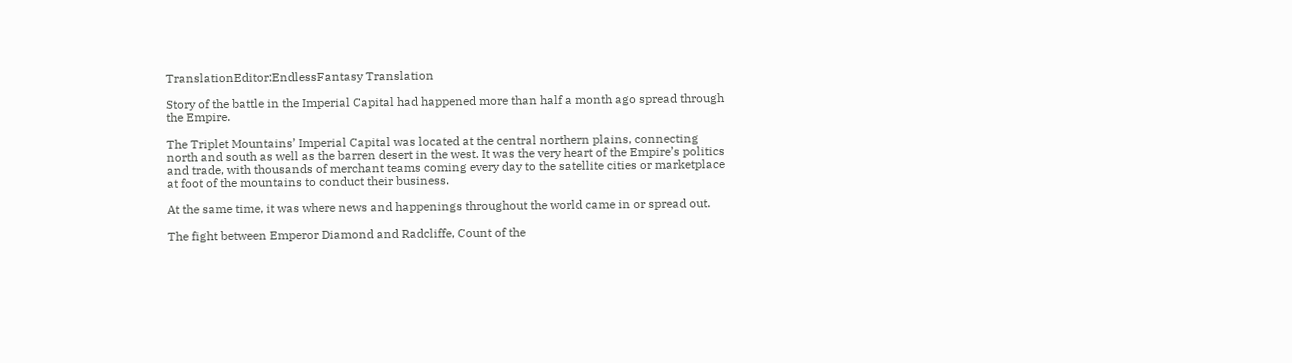TranslationEditor:EndlessFantasy Translation

Story of the battle in the Imperial Capital had happened more than half a month ago spread through the Empire.

The Triplet Mountains’ Imperial Capital was located at the central northern plains, connecting north and south as well as the barren desert in the west. It was the very heart of the Empire’s politics and trade, with thousands of merchant teams coming every day to the satellite cities or marketplace at foot of the mountains to conduct their business.

At the same time, it was where news and happenings throughout the world came in or spread out.

The fight between Emperor Diamond and Radcliffe, Count of the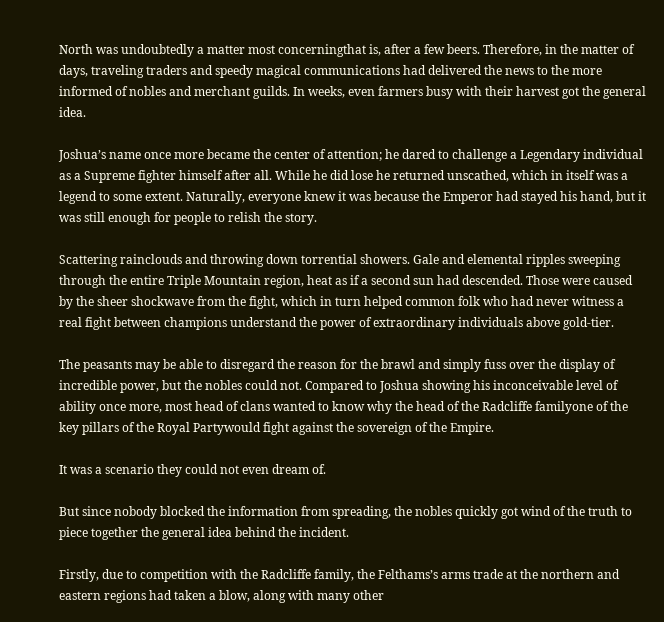North was undoubtedly a matter most concerningthat is, after a few beers. Therefore, in the matter of days, traveling traders and speedy magical communications had delivered the news to the more informed of nobles and merchant guilds. In weeks, even farmers busy with their harvest got the general idea.

Joshua’s name once more became the center of attention; he dared to challenge a Legendary individual as a Supreme fighter himself after all. While he did lose he returned unscathed, which in itself was a legend to some extent. Naturally, everyone knew it was because the Emperor had stayed his hand, but it was still enough for people to relish the story.

Scattering rainclouds and throwing down torrential showers. Gale and elemental ripples sweeping through the entire Triple Mountain region, heat as if a second sun had descended. Those were caused by the sheer shockwave from the fight, which in turn helped common folk who had never witness a real fight between champions understand the power of extraordinary individuals above gold-tier.

The peasants may be able to disregard the reason for the brawl and simply fuss over the display of incredible power, but the nobles could not. Compared to Joshua showing his inconceivable level of ability once more, most head of clans wanted to know why the head of the Radcliffe familyone of the key pillars of the Royal Partywould fight against the sovereign of the Empire.

It was a scenario they could not even dream of.

But since nobody blocked the information from spreading, the nobles quickly got wind of the truth to piece together the general idea behind the incident.

Firstly, due to competition with the Radcliffe family, the Felthams’s arms trade at the northern and eastern regions had taken a blow, along with many other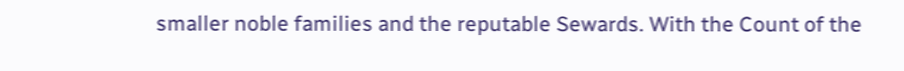smaller noble families and the reputable Sewards. With the Count of the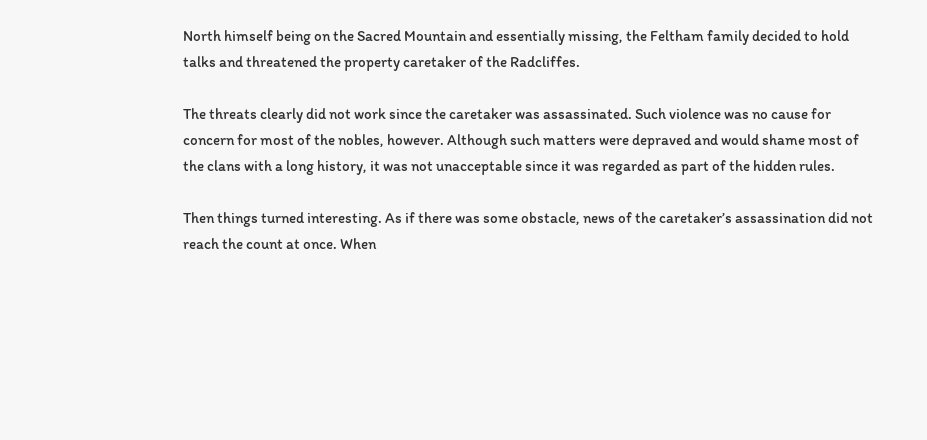North himself being on the Sacred Mountain and essentially missing, the Feltham family decided to hold talks and threatened the property caretaker of the Radcliffes.

The threats clearly did not work since the caretaker was assassinated. Such violence was no cause for concern for most of the nobles, however. Although such matters were depraved and would shame most of the clans with a long history, it was not unacceptable since it was regarded as part of the hidden rules.

Then things turned interesting. As if there was some obstacle, news of the caretaker’s assassination did not reach the count at once. When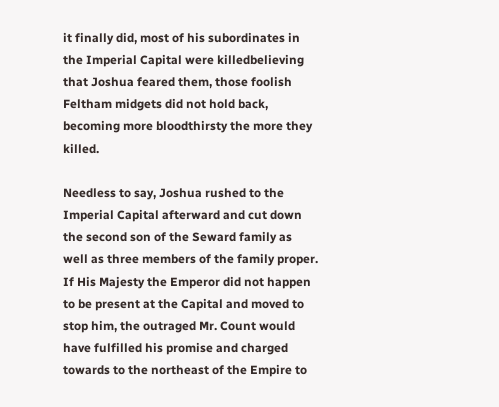it finally did, most of his subordinates in the Imperial Capital were killedbelieving that Joshua feared them, those foolish Feltham midgets did not hold back, becoming more bloodthirsty the more they killed.

Needless to say, Joshua rushed to the Imperial Capital afterward and cut down the second son of the Seward family as well as three members of the family proper. If His Majesty the Emperor did not happen to be present at the Capital and moved to stop him, the outraged Mr. Count would have fulfilled his promise and charged towards to the northeast of the Empire to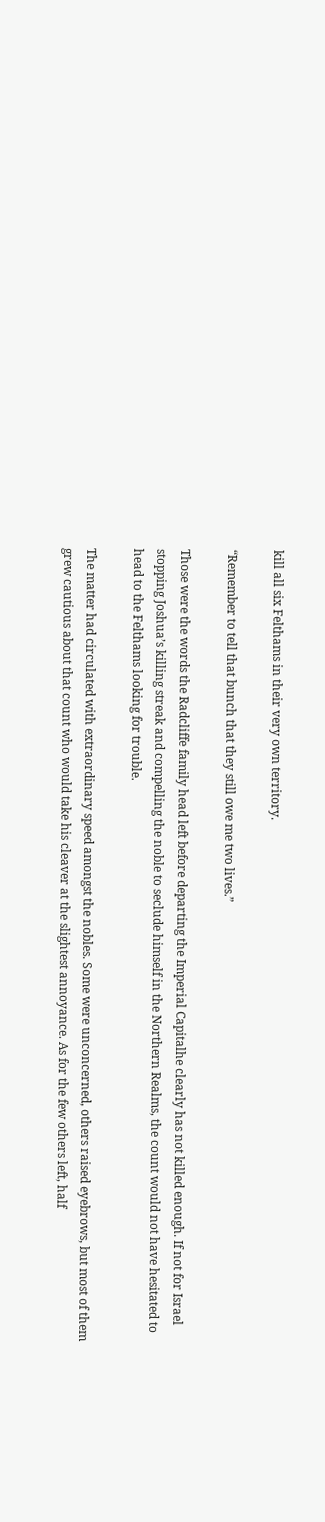kill all six Felthams in their very own territory.

“Remember to tell that bunch that they still owe me two lives.”

Those were the words the Radcliffe family head left before departing the Imperial Capitalhe clearly has not killed enough. If not for Israel stopping Joshua’s killing streak and compelling the noble to seclude himself in the Northern Realms, the count would not have hesitated to head to the Felthams looking for trouble.

The matter had circulated with extraordinary speed amongst the nobles. Some were unconcerned, others raised eyebrows, but most of them grew cautious about that count who would take his cleaver at the slightest annoyance. As for the few others left, half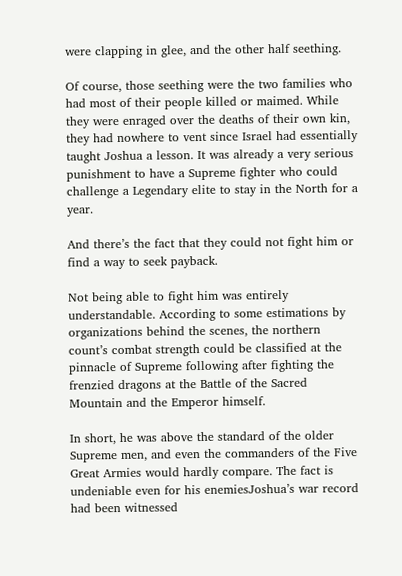were clapping in glee, and the other half seething.

Of course, those seething were the two families who had most of their people killed or maimed. While they were enraged over the deaths of their own kin, they had nowhere to vent since Israel had essentially taught Joshua a lesson. It was already a very serious punishment to have a Supreme fighter who could challenge a Legendary elite to stay in the North for a year.

And there’s the fact that they could not fight him or find a way to seek payback.

Not being able to fight him was entirely understandable. According to some estimations by organizations behind the scenes, the northern count’s combat strength could be classified at the pinnacle of Supreme following after fighting the frenzied dragons at the Battle of the Sacred Mountain and the Emperor himself.

In short, he was above the standard of the older Supreme men, and even the commanders of the Five Great Armies would hardly compare. The fact is undeniable even for his enemiesJoshua’s war record had been witnessed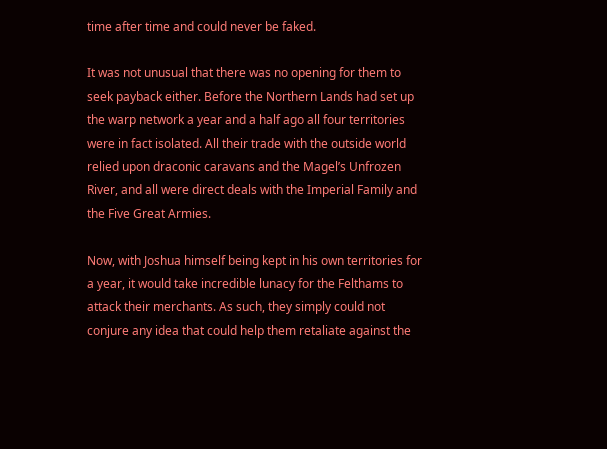time after time and could never be faked.

It was not unusual that there was no opening for them to seek payback either. Before the Northern Lands had set up the warp network a year and a half ago all four territories were in fact isolated. All their trade with the outside world relied upon draconic caravans and the Magel’s Unfrozen River, and all were direct deals with the Imperial Family and the Five Great Armies.

Now, with Joshua himself being kept in his own territories for a year, it would take incredible lunacy for the Felthams to attack their merchants. As such, they simply could not conjure any idea that could help them retaliate against the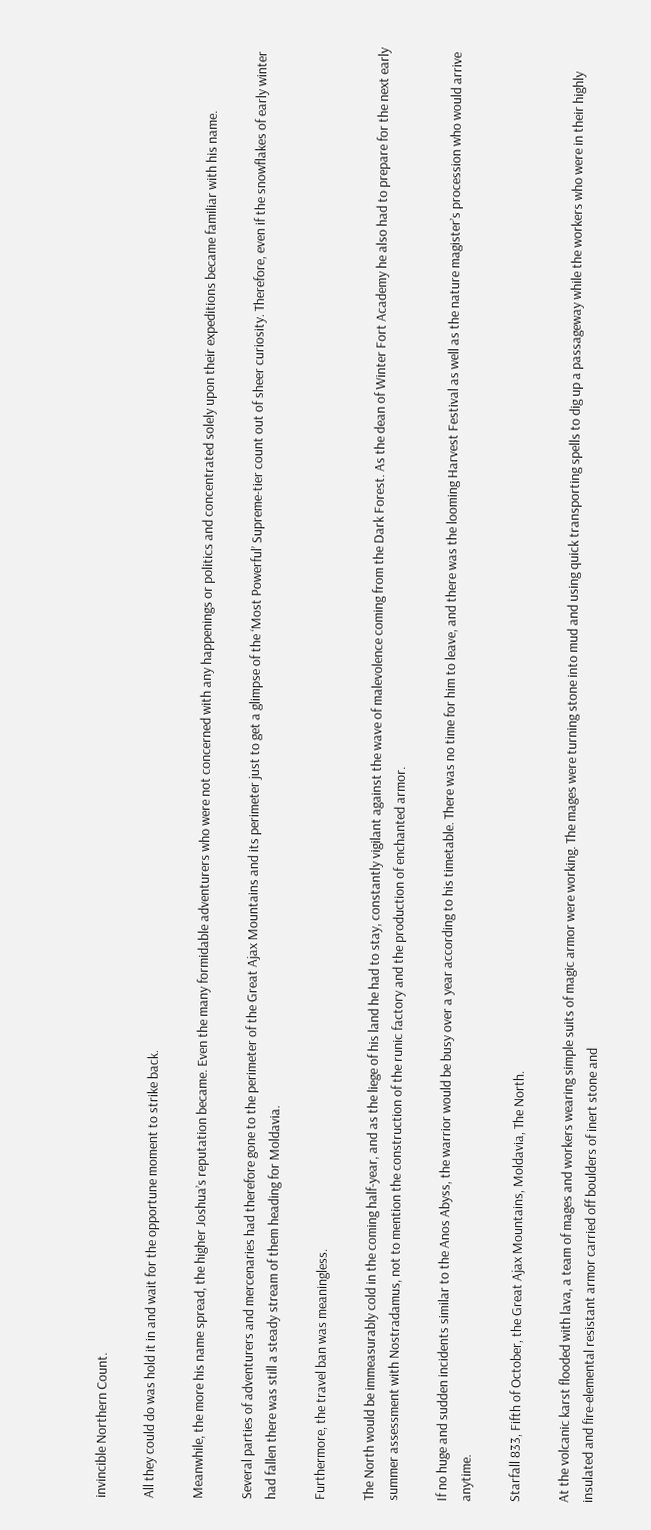invincible Northern Count.

All they could do was hold it in and wait for the opportune moment to strike back.

Meanwhile, the more his name spread, the higher Joshua’s reputation became. Even the many formidable adventurers who were not concerned with any happenings or politics and concentrated solely upon their expeditions became familiar with his name.

Several parties of adventurers and mercenaries had therefore gone to the perimeter of the Great Ajax Mountains and its perimeter just to get a glimpse of the ‘Most Powerful’ Supreme-tier count out of sheer curiosity. Therefore, even if the snowflakes of early winter had fallen there was still a steady stream of them heading for Moldavia.

Furthermore, the travel ban was meaningless.

The North would be immeasurably cold in the coming half-year, and as the liege of his land he had to stay, constantly vigilant against the wave of malevolence coming from the Dark Forest. As the dean of Winter Fort Academy he also had to prepare for the next early summer assessment with Nostradamus, not to mention the construction of the runic factory and the production of enchanted armor.

If no huge and sudden incidents similar to the Anos Abyss, the warrior would be busy over a year according to his timetable. There was no time for him to leave, and there was the looming Harvest Festival as well as the nature magister’s procession who would arrive anytime.

Starfall 833, Fifth of October, the Great Ajax Mountains, Moldavia, The North.

At the volcanic karst flooded with lava, a team of mages and workers wearing simple suits of magic armor were working. The mages were turning stone into mud and using quick transporting spells to dig up a passageway while the workers who were in their highly insulated and fire-elemental resistant armor carried off boulders of inert stone and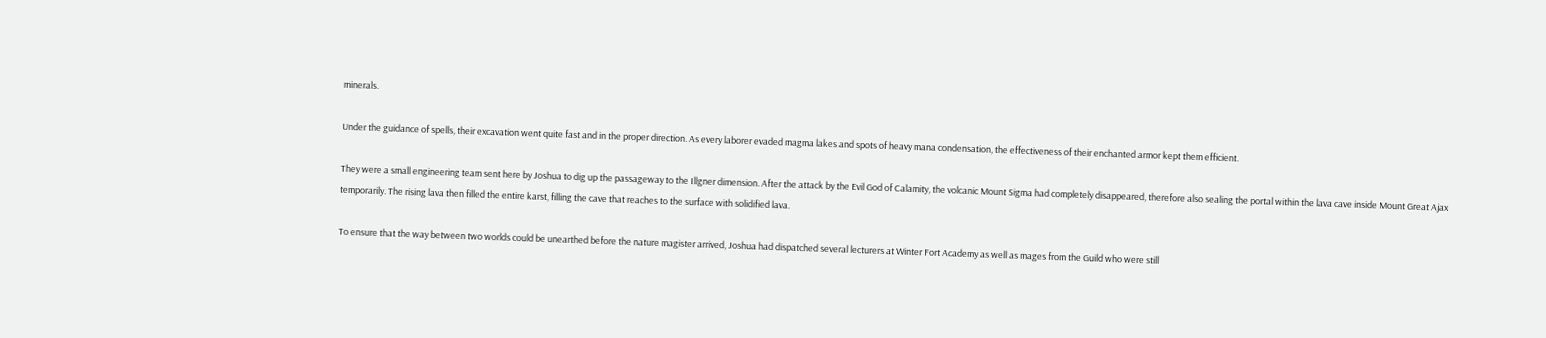minerals.

Under the guidance of spells, their excavation went quite fast and in the proper direction. As every laborer evaded magma lakes and spots of heavy mana condensation, the effectiveness of their enchanted armor kept them efficient.

They were a small engineering team sent here by Joshua to dig up the passageway to the Illgner dimension. After the attack by the Evil God of Calamity, the volcanic Mount Sigma had completely disappeared, therefore also sealing the portal within the lava cave inside Mount Great Ajax temporarily. The rising lava then filled the entire karst, filling the cave that reaches to the surface with solidified lava.

To ensure that the way between two worlds could be unearthed before the nature magister arrived, Joshua had dispatched several lecturers at Winter Fort Academy as well as mages from the Guild who were still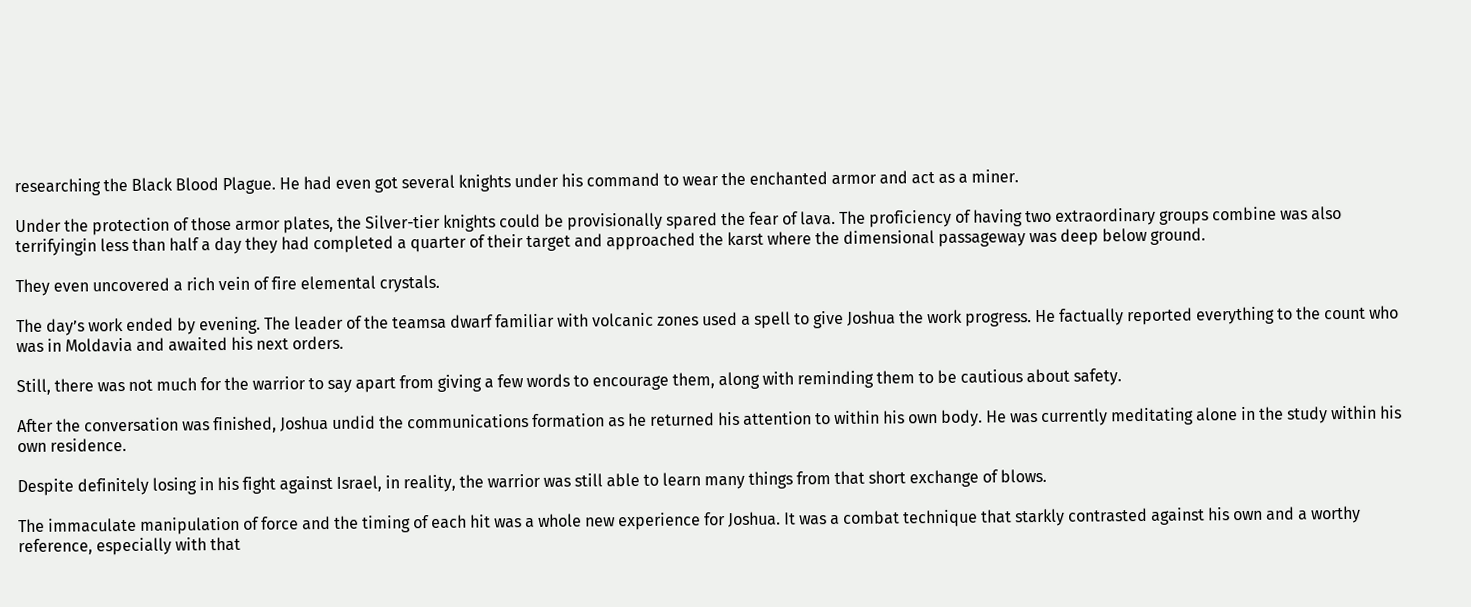researching the Black Blood Plague. He had even got several knights under his command to wear the enchanted armor and act as a miner.

Under the protection of those armor plates, the Silver-tier knights could be provisionally spared the fear of lava. The proficiency of having two extraordinary groups combine was also terrifyingin less than half a day they had completed a quarter of their target and approached the karst where the dimensional passageway was deep below ground.

They even uncovered a rich vein of fire elemental crystals.

The day’s work ended by evening. The leader of the teamsa dwarf familiar with volcanic zones used a spell to give Joshua the work progress. He factually reported everything to the count who was in Moldavia and awaited his next orders.

Still, there was not much for the warrior to say apart from giving a few words to encourage them, along with reminding them to be cautious about safety.

After the conversation was finished, Joshua undid the communications formation as he returned his attention to within his own body. He was currently meditating alone in the study within his own residence.

Despite definitely losing in his fight against Israel, in reality, the warrior was still able to learn many things from that short exchange of blows.

The immaculate manipulation of force and the timing of each hit was a whole new experience for Joshua. It was a combat technique that starkly contrasted against his own and a worthy reference, especially with that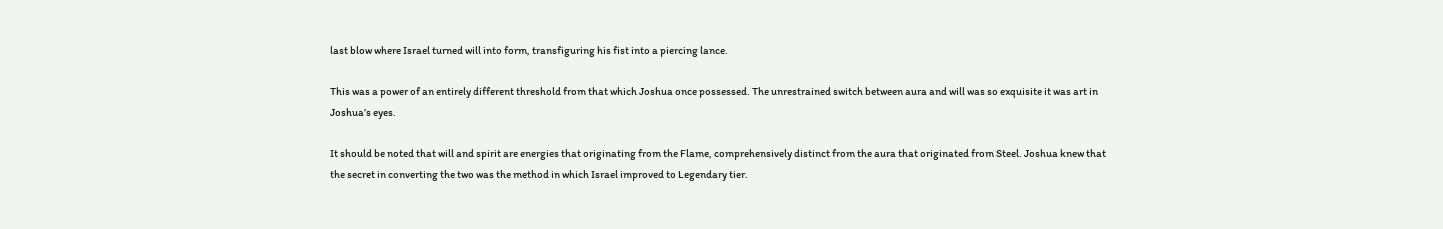last blow where Israel turned will into form, transfiguring his fist into a piercing lance.

This was a power of an entirely different threshold from that which Joshua once possessed. The unrestrained switch between aura and will was so exquisite it was art in Joshua’s eyes.

It should be noted that will and spirit are energies that originating from the Flame, comprehensively distinct from the aura that originated from Steel. Joshua knew that the secret in converting the two was the method in which Israel improved to Legendary tier.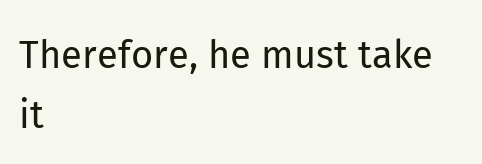Therefore, he must take it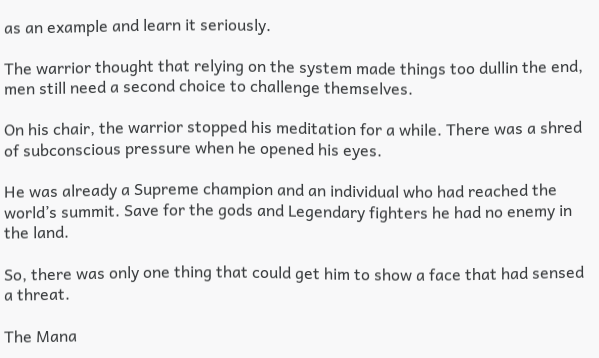as an example and learn it seriously.

The warrior thought that relying on the system made things too dullin the end, men still need a second choice to challenge themselves.

On his chair, the warrior stopped his meditation for a while. There was a shred of subconscious pressure when he opened his eyes.

He was already a Supreme champion and an individual who had reached the world’s summit. Save for the gods and Legendary fighters he had no enemy in the land.

So, there was only one thing that could get him to show a face that had sensed a threat.

The Mana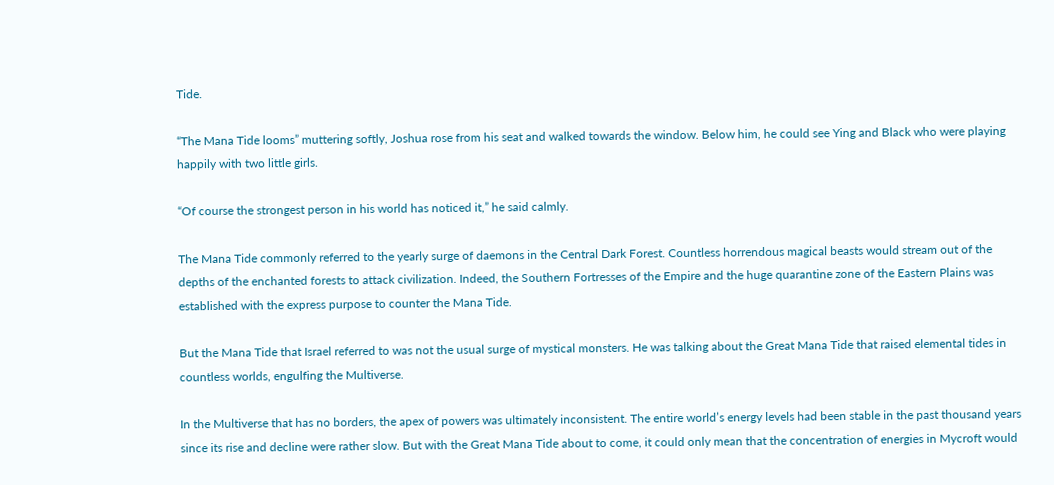Tide.

“The Mana Tide looms” muttering softly, Joshua rose from his seat and walked towards the window. Below him, he could see Ying and Black who were playing happily with two little girls.

“Of course the strongest person in his world has noticed it,” he said calmly.

The Mana Tide commonly referred to the yearly surge of daemons in the Central Dark Forest. Countless horrendous magical beasts would stream out of the depths of the enchanted forests to attack civilization. Indeed, the Southern Fortresses of the Empire and the huge quarantine zone of the Eastern Plains was established with the express purpose to counter the Mana Tide.

But the Mana Tide that Israel referred to was not the usual surge of mystical monsters. He was talking about the Great Mana Tide that raised elemental tides in countless worlds, engulfing the Multiverse.

In the Multiverse that has no borders, the apex of powers was ultimately inconsistent. The entire world’s energy levels had been stable in the past thousand years since its rise and decline were rather slow. But with the Great Mana Tide about to come, it could only mean that the concentration of energies in Mycroft would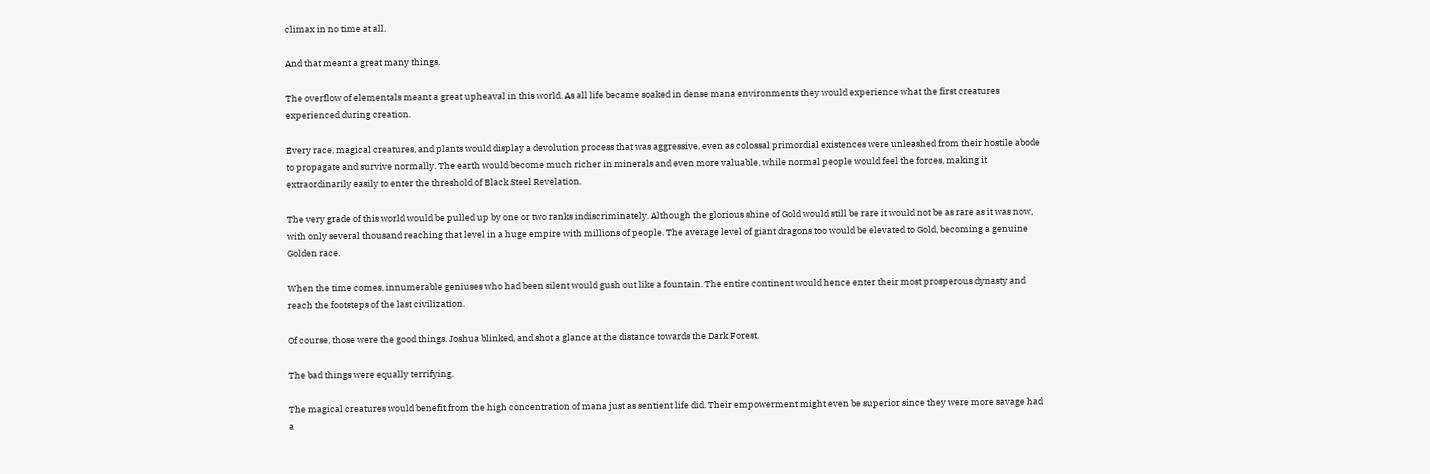climax in no time at all.

And that meant a great many things.

The overflow of elementals meant a great upheaval in this world. As all life became soaked in dense mana environments they would experience what the first creatures experienced during creation.

Every race, magical creatures, and plants would display a devolution process that was aggressive, even as colossal primordial existences were unleashed from their hostile abode to propagate and survive normally. The earth would become much richer in minerals and even more valuable, while normal people would feel the forces, making it extraordinarily easily to enter the threshold of Black Steel Revelation.

The very grade of this world would be pulled up by one or two ranks indiscriminately. Although the glorious shine of Gold would still be rare it would not be as rare as it was now, with only several thousand reaching that level in a huge empire with millions of people. The average level of giant dragons too would be elevated to Gold, becoming a genuine Golden race.

When the time comes, innumerable geniuses who had been silent would gush out like a fountain. The entire continent would hence enter their most prosperous dynasty and reach the footsteps of the last civilization.

Of course, those were the good things. Joshua blinked, and shot a glance at the distance towards the Dark Forest.

The bad things were equally terrifying.

The magical creatures would benefit from the high concentration of mana just as sentient life did. Their empowerment might even be superior since they were more savage had a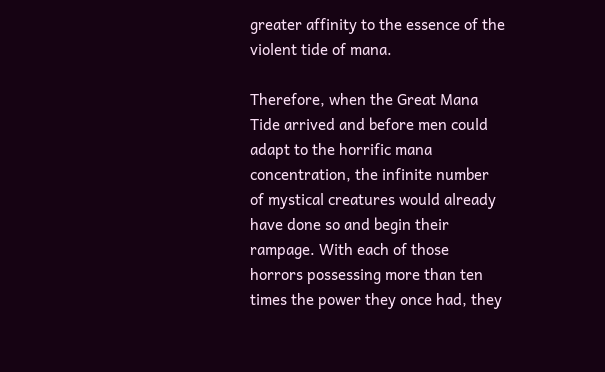greater affinity to the essence of the violent tide of mana.

Therefore, when the Great Mana Tide arrived and before men could adapt to the horrific mana concentration, the infinite number of mystical creatures would already have done so and begin their rampage. With each of those horrors possessing more than ten times the power they once had, they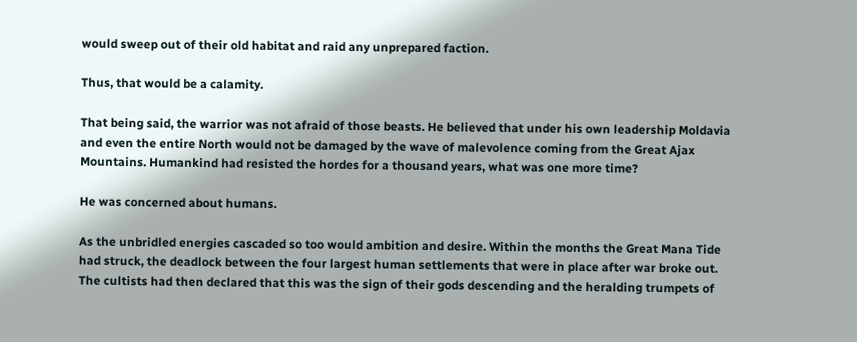would sweep out of their old habitat and raid any unprepared faction.

Thus, that would be a calamity.

That being said, the warrior was not afraid of those beasts. He believed that under his own leadership Moldavia and even the entire North would not be damaged by the wave of malevolence coming from the Great Ajax Mountains. Humankind had resisted the hordes for a thousand years, what was one more time?

He was concerned about humans.

As the unbridled energies cascaded so too would ambition and desire. Within the months the Great Mana Tide had struck, the deadlock between the four largest human settlements that were in place after war broke out. The cultists had then declared that this was the sign of their gods descending and the heralding trumpets of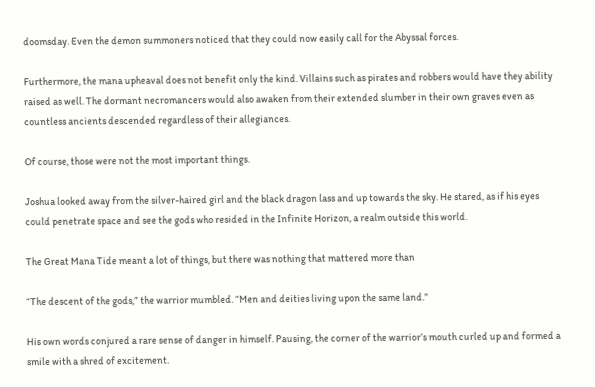doomsday. Even the demon summoners noticed that they could now easily call for the Abyssal forces.

Furthermore, the mana upheaval does not benefit only the kind. Villains such as pirates and robbers would have they ability raised as well. The dormant necromancers would also awaken from their extended slumber in their own graves even as countless ancients descended regardless of their allegiances.

Of course, those were not the most important things.

Joshua looked away from the silver-haired girl and the black dragon lass and up towards the sky. He stared, as if his eyes could penetrate space and see the gods who resided in the Infinite Horizon, a realm outside this world.

The Great Mana Tide meant a lot of things, but there was nothing that mattered more than

“The descent of the gods,” the warrior mumbled. “Men and deities living upon the same land.”

His own words conjured a rare sense of danger in himself. Pausing, the corner of the warrior’s mouth curled up and formed a smile with a shred of excitement.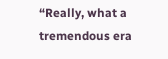“Really, what a tremendous era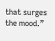that surges the mood.”